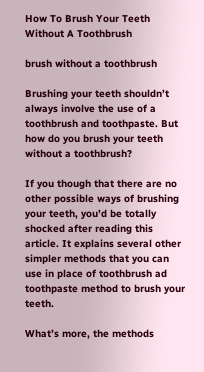How To Brush Your Teeth Without A Toothbrush

brush without a toothbrush

Brushing your teeth shouldn’t always involve the use of a toothbrush and toothpaste. But how do you brush your teeth without a toothbrush?

If you though that there are no other possible ways of brushing your teeth, you’d be totally shocked after reading this article. It explains several other simpler methods that you can use in place of toothbrush ad toothpaste method to brush your teeth.

What’s more, the methods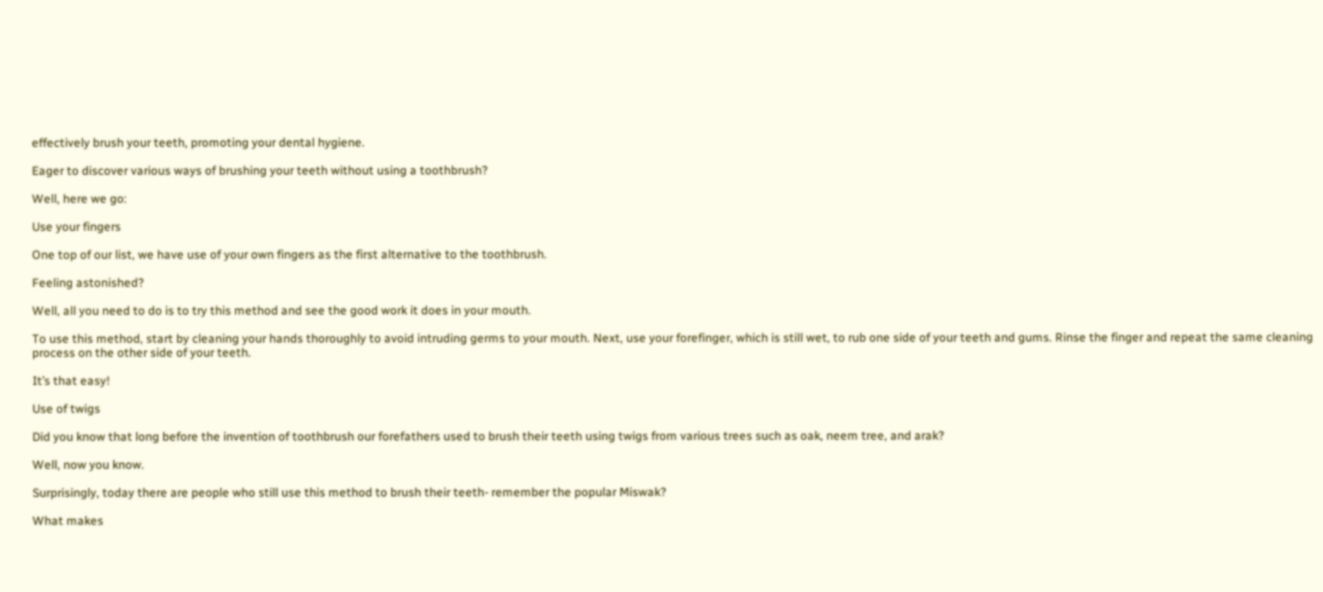effectively brush your teeth, promoting your dental hygiene.

Eager to discover various ways of brushing your teeth without using a toothbrush?

Well, here we go:

Use your fingers

One top of our list, we have use of your own fingers as the first alternative to the toothbrush.

Feeling astonished?

Well, all you need to do is to try this method and see the good work it does in your mouth.

To use this method, start by cleaning your hands thoroughly to avoid intruding germs to your mouth. Next, use your forefinger, which is still wet, to rub one side of your teeth and gums. Rinse the finger and repeat the same cleaning process on the other side of your teeth.

It’s that easy!

Use of twigs

Did you know that long before the invention of toothbrush our forefathers used to brush their teeth using twigs from various trees such as oak, neem tree, and arak?

Well, now you know.

Surprisingly, today there are people who still use this method to brush their teeth- remember the popular Miswak?

What makes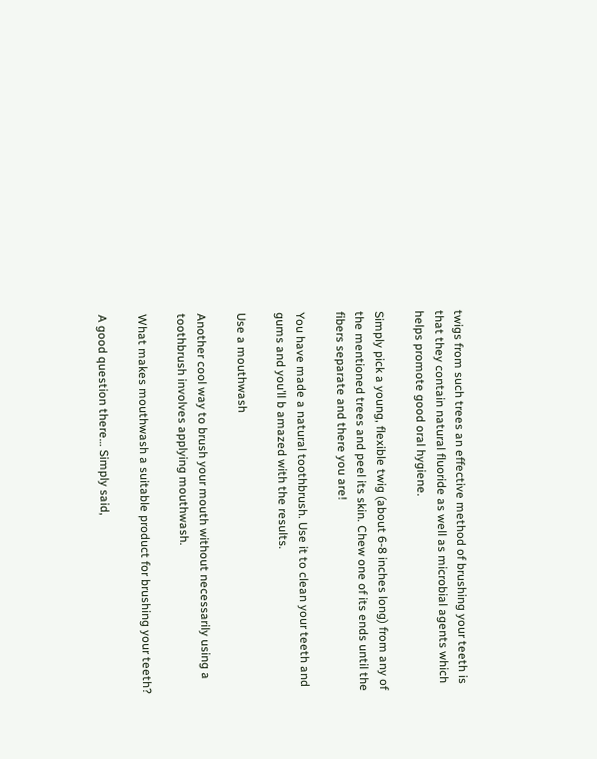twigs from such trees an effective method of brushing your teeth is that they contain natural fluoride as well as microbial agents which helps promote good oral hygiene.

Simply pick a young, flexible twig (about 6-8 inches long) from any of the mentioned trees and peel its skin. Chew one of its ends until the fibers separate and there you are!

You have made a natural toothbrush. Use it to clean your teeth and gums and you’ll b amazed with the results.

Use a mouthwash

Another cool way to brush your mouth without necessarily using a toothbrush involves applying mouthwash.

What makes mouthwash a suitable product for brushing your teeth?

A good question there… Simply said,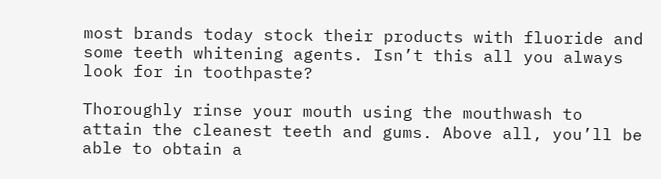most brands today stock their products with fluoride and some teeth whitening agents. Isn’t this all you always look for in toothpaste?

Thoroughly rinse your mouth using the mouthwash to attain the cleanest teeth and gums. Above all, you’ll be able to obtain a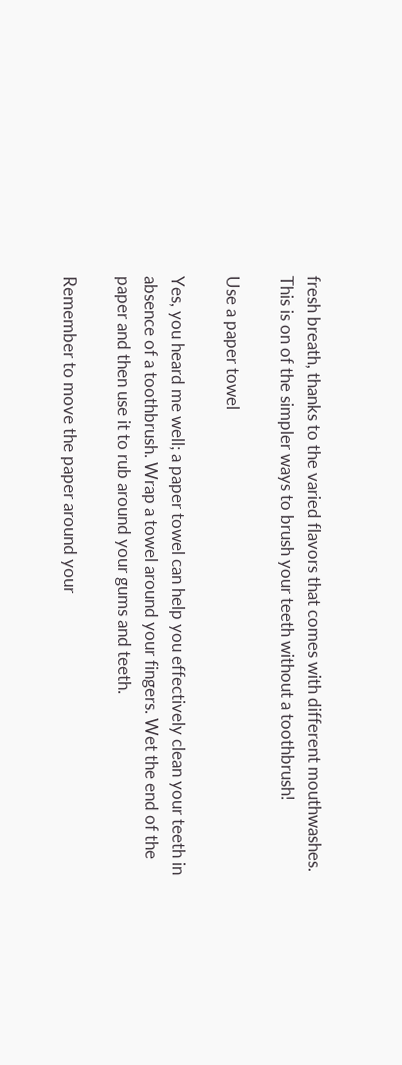fresh breath, thanks to the varied flavors that comes with different mouthwashes. This is on of the simpler ways to brush your teeth without a toothbrush!

Use a paper towel

Yes, you heard me well; a paper towel can help you effectively clean your teeth in absence of a toothbrush. Wrap a towel around your fingers. Wet the end of the paper and then use it to rub around your gums and teeth.

Remember to move the paper around your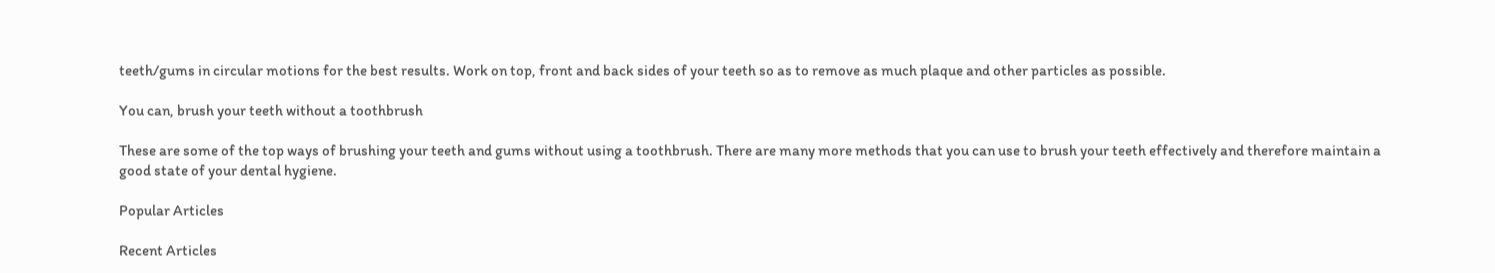teeth/gums in circular motions for the best results. Work on top, front and back sides of your teeth so as to remove as much plaque and other particles as possible.

You can, brush your teeth without a toothbrush

These are some of the top ways of brushing your teeth and gums without using a toothbrush. There are many more methods that you can use to brush your teeth effectively and therefore maintain a good state of your dental hygiene.

Popular Articles

Recent Articles